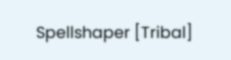Spellshaper [Tribal]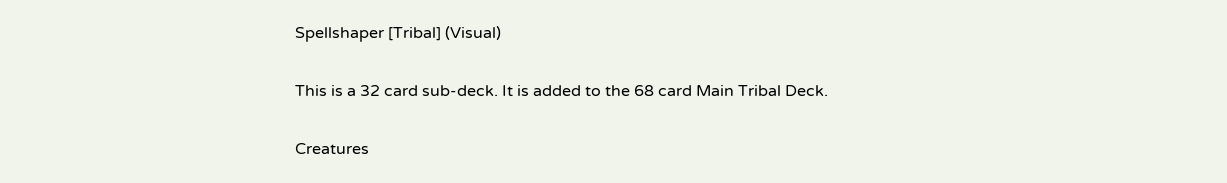Spellshaper [Tribal] (Visual)

This is a 32 card sub-deck. It is added to the 68 card Main Tribal Deck.

Creatures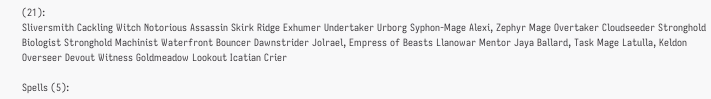(21):
Sliversmith Cackling Witch Notorious Assassin Skirk Ridge Exhumer Undertaker Urborg Syphon-Mage Alexi, Zephyr Mage Overtaker Cloudseeder Stronghold Biologist Stronghold Machinist Waterfront Bouncer Dawnstrider Jolrael, Empress of Beasts Llanowar Mentor Jaya Ballard, Task Mage Latulla, Keldon Overseer Devout Witness Goldmeadow Lookout Icatian Crier

Spells (5):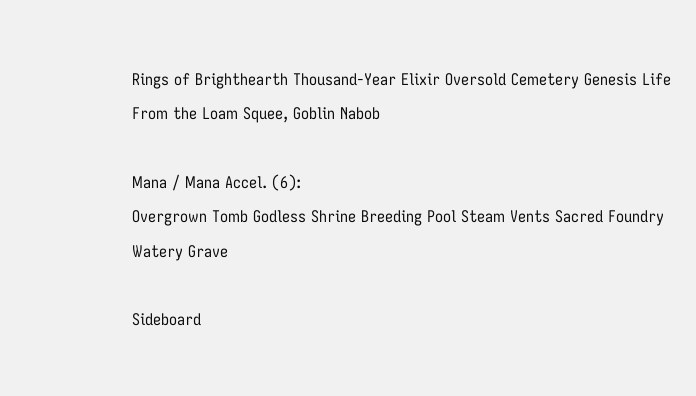Rings of Brighthearth Thousand-Year Elixir Oversold Cemetery Genesis Life From the Loam Squee, Goblin Nabob

Mana / Mana Accel. (6):
Overgrown Tomb Godless Shrine Breeding Pool Steam Vents Sacred Foundry Watery Grave

Sideboard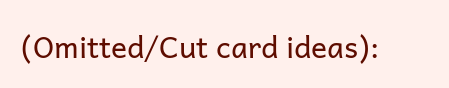(Omitted/Cut card ideas):